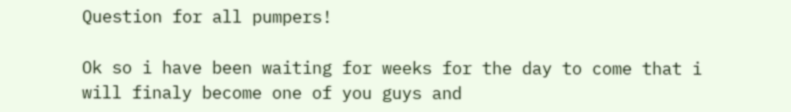Question for all pumpers!

Ok so i have been waiting for weeks for the day to come that i will finaly become one of you guys and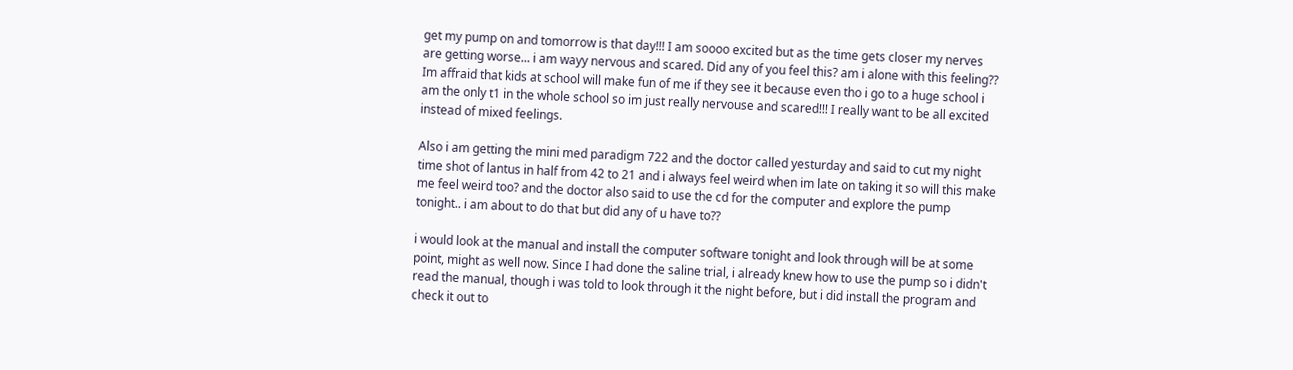get my pump on and tomorrow is that day!!! I am soooo excited but as the time gets closer my nerves are getting worse... i am wayy nervous and scared. Did any of you feel this? am i alone with this feeling?? Im affraid that kids at school will make fun of me if they see it because even tho i go to a huge school i am the only t1 in the whole school so im just really nervouse and scared!!! I really want to be all excited instead of mixed feelings.

Also i am getting the mini med paradigm 722 and the doctor called yesturday and said to cut my night time shot of lantus in half from 42 to 21 and i always feel weird when im late on taking it so will this make me feel weird too? and the doctor also said to use the cd for the computer and explore the pump tonight.. i am about to do that but did any of u have to??

i would look at the manual and install the computer software tonight and look through will be at some point, might as well now. Since I had done the saline trial, i already knew how to use the pump so i didn't read the manual, though i was told to look through it the night before, but i did install the program and check it out to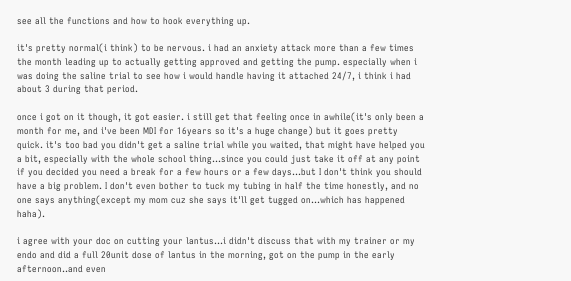see all the functions and how to hook everything up.

it's pretty normal(i think) to be nervous. i had an anxiety attack more than a few times the month leading up to actually getting approved and getting the pump. especially when i was doing the saline trial to see how i would handle having it attached 24/7, i think i had about 3 during that period.

once i got on it though, it got easier. i still get that feeling once in awhile(it's only been a month for me, and i've been MDI for 16years so it's a huge change) but it goes pretty quick. it's too bad you didn't get a saline trial while you waited, that might have helped you a bit, especially with the whole school thing...since you could just take it off at any point if you decided you need a break for a few hours or a few days...but I don't think you should have a big problem. I don't even bother to tuck my tubing in half the time honestly, and no one says anything(except my mom cuz she says it'll get tugged on...which has happened haha).

i agree with your doc on cutting your lantus...i didn't discuss that with my trainer or my endo and did a full 20unit dose of lantus in the morning, got on the pump in the early afternoon..and even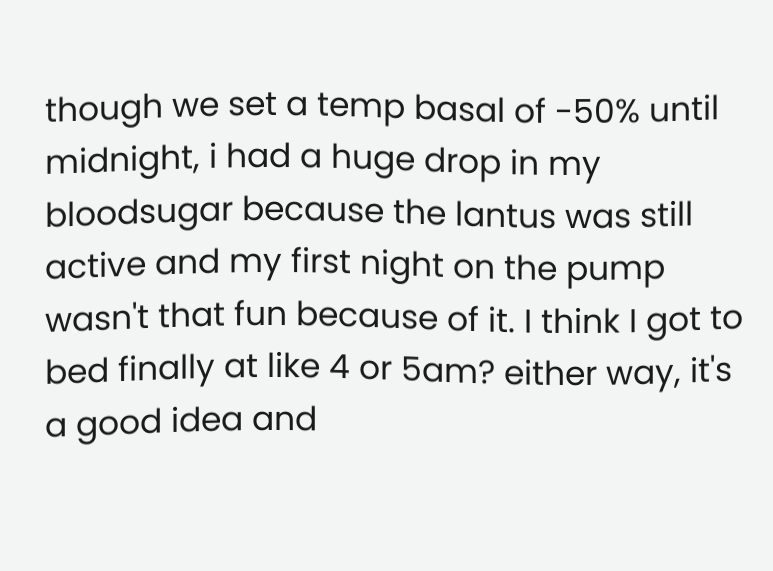though we set a temp basal of -50% until midnight, i had a huge drop in my bloodsugar because the lantus was still active and my first night on the pump wasn't that fun because of it. I think I got to bed finally at like 4 or 5am? either way, it's a good idea and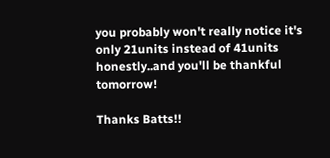you probably won't really notice it's only 21units instead of 41units honestly..and you'll be thankful tomorrow!

Thanks Batts!!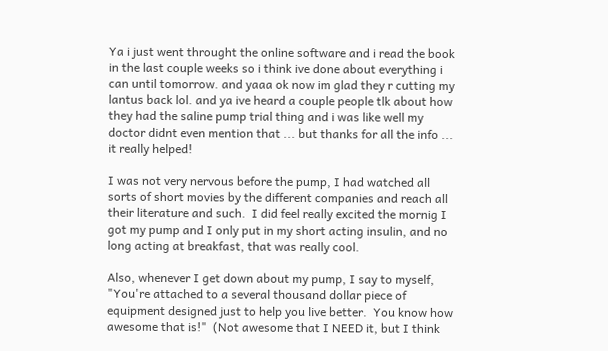Ya i just went throught the online software and i read the book in the last couple weeks so i think ive done about everything i can until tomorrow. and yaaa ok now im glad they r cutting my lantus back lol. and ya ive heard a couple people tlk about how they had the saline pump trial thing and i was like well my doctor didnt even mention that ... but thanks for all the info ... it really helped!

I was not very nervous before the pump, I had watched all sorts of short movies by the different companies and reach all their literature and such.  I did feel really excited the mornig I got my pump and I only put in my short acting insulin, and no long acting at breakfast, that was really cool.

Also, whenever I get down about my pump, I say to myself, "You're attached to a several thousand dollar piece of equipment designed just to help you live better.  You know how awesome that is!"  (Not awesome that I NEED it, but I think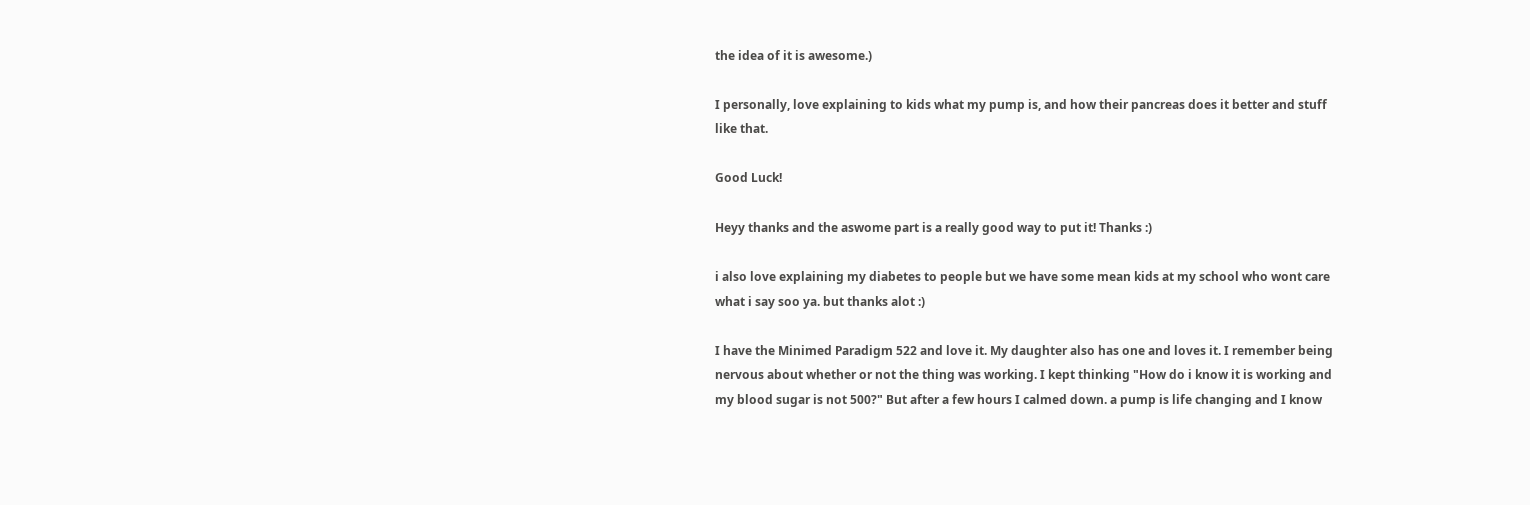the idea of it is awesome.)

I personally, love explaining to kids what my pump is, and how their pancreas does it better and stuff like that.

Good Luck!

Heyy thanks and the aswome part is a really good way to put it! Thanks :)

i also love explaining my diabetes to people but we have some mean kids at my school who wont care what i say soo ya. but thanks alot :)

I have the Minimed Paradigm 522 and love it. My daughter also has one and loves it. I remember being nervous about whether or not the thing was working. I kept thinking "How do i know it is working and my blood sugar is not 500?" But after a few hours I calmed down. a pump is life changing and I know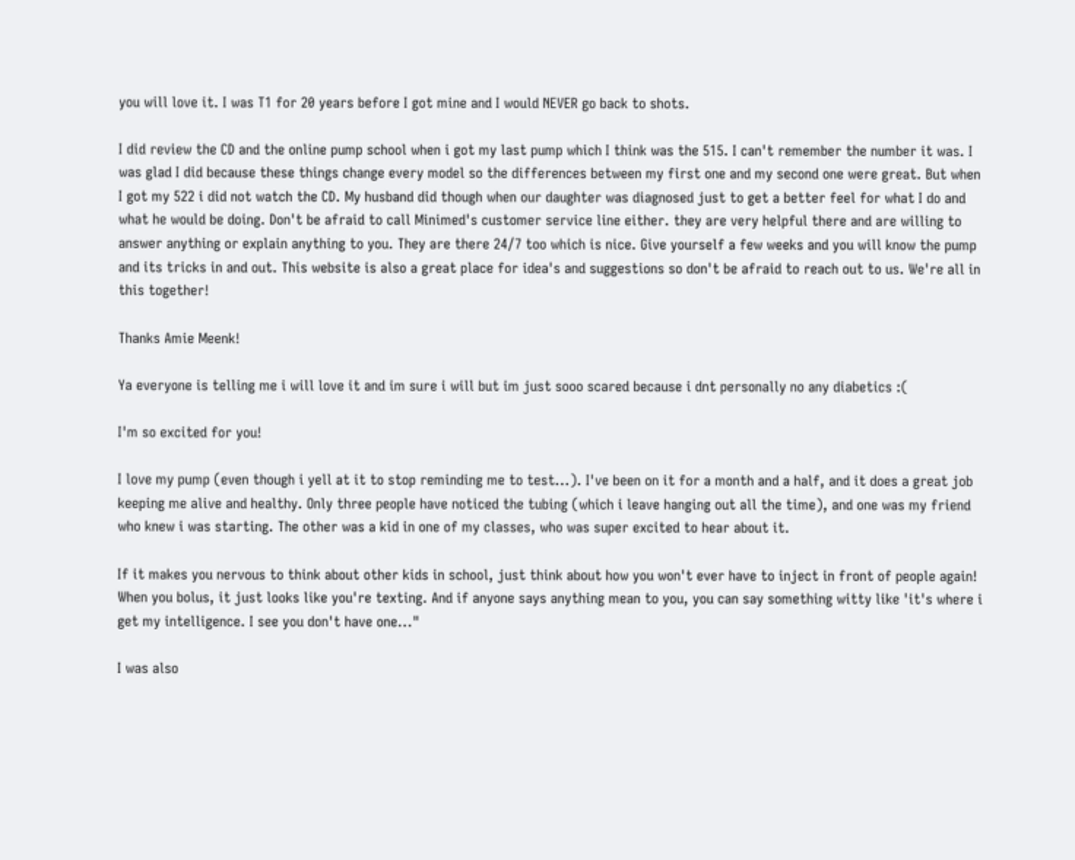you will love it. I was T1 for 20 years before I got mine and I would NEVER go back to shots.

I did review the CD and the online pump school when i got my last pump which I think was the 515. I can't remember the number it was. I was glad I did because these things change every model so the differences between my first one and my second one were great. But when I got my 522 i did not watch the CD. My husband did though when our daughter was diagnosed just to get a better feel for what I do and what he would be doing. Don't be afraid to call Minimed's customer service line either. they are very helpful there and are willing to answer anything or explain anything to you. They are there 24/7 too which is nice. Give yourself a few weeks and you will know the pump and its tricks in and out. This website is also a great place for idea's and suggestions so don't be afraid to reach out to us. We're all in this together!

Thanks Amie Meenk!

Ya everyone is telling me i will love it and im sure i will but im just sooo scared because i dnt personally no any diabetics :(

I'm so excited for you!

I love my pump (even though i yell at it to stop reminding me to test...). I've been on it for a month and a half, and it does a great job keeping me alive and healthy. Only three people have noticed the tubing (which i leave hanging out all the time), and one was my friend who knew i was starting. The other was a kid in one of my classes, who was super excited to hear about it.

If it makes you nervous to think about other kids in school, just think about how you won't ever have to inject in front of people again! When you bolus, it just looks like you're texting. And if anyone says anything mean to you, you can say something witty like 'it's where i get my intelligence. I see you don't have one..."

I was also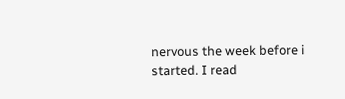nervous the week before i started. I read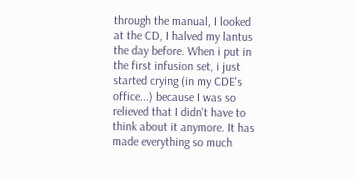through the manual, I looked at the CD, I halved my lantus the day before. When i put in the first infusion set, i just started crying (in my CDE's office...) because I was so relieved that I didn't have to think about it anymore. It has made everything so much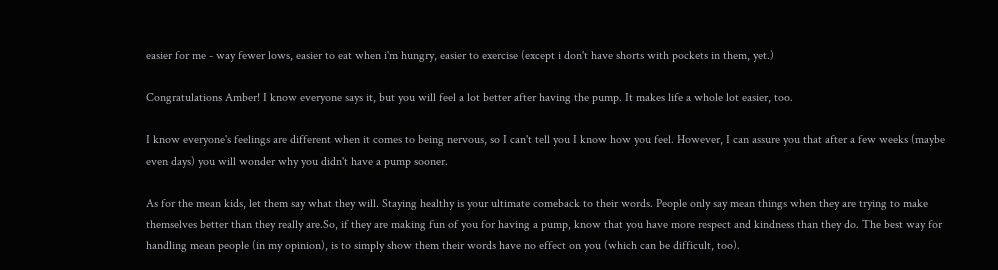easier for me - way fewer lows, easier to eat when i'm hungry, easier to exercise (except i don't have shorts with pockets in them, yet.)

Congratulations Amber! I know everyone says it, but you will feel a lot better after having the pump. It makes life a whole lot easier, too.

I know everyone's feelings are different when it comes to being nervous, so I can't tell you I know how you feel. However, I can assure you that after a few weeks (maybe even days) you will wonder why you didn't have a pump sooner.

As for the mean kids, let them say what they will. Staying healthy is your ultimate comeback to their words. People only say mean things when they are trying to make themselves better than they really are.So, if they are making fun of you for having a pump, know that you have more respect and kindness than they do. The best way for handling mean people (in my opinion), is to simply show them their words have no effect on you (which can be difficult, too).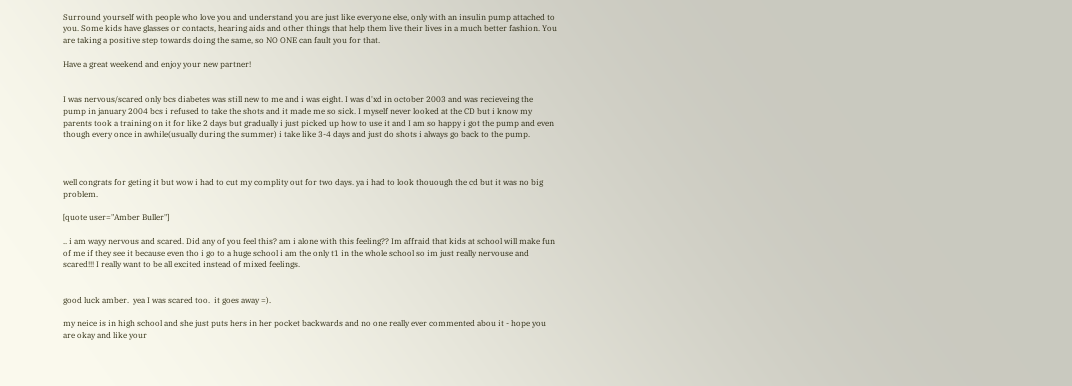Surround yourself with people who love you and understand you are just like everyone else, only with an insulin pump attached to you. Some kids have glasses or contacts, hearing aids and other things that help them live their lives in a much better fashion. You are taking a positive step towards doing the same, so NO ONE can fault you for that.

Have a great weekend and enjoy your new partner!


I was nervous/scared only bcs diabetes was still new to me and i was eight. I was d'xd in october 2003 and was recieveing the pump in january 2004 bcs i refused to take the shots and it made me so sick. I myself never looked at the CD but i know my parents took a training on it for like 2 days but gradually i just picked up how to use it and I am so happy i got the pump and even though every once in awhile(usually during the summer) i take like 3-4 days and just do shots i always go back to the pump.



well congrats for geting it but wow i had to cut my complity out for two days. ya i had to look thouough the cd but it was no big problem.

[quote user="Amber Buller"]

.. i am wayy nervous and scared. Did any of you feel this? am i alone with this feeling?? Im affraid that kids at school will make fun of me if they see it because even tho i go to a huge school i am the only t1 in the whole school so im just really nervouse and scared!!! I really want to be all excited instead of mixed feelings.


good luck amber.  yea I was scared too.  it goes away =).

my neice is in high school and she just puts hers in her pocket backwards and no one really ever commented abou it - hope you are okay and like your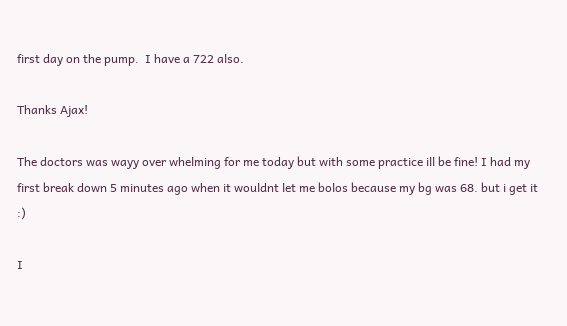first day on the pump.  I have a 722 also.

Thanks Ajax!

The doctors was wayy over whelming for me today but with some practice ill be fine! I had my first break down 5 minutes ago when it wouldnt let me bolos because my bg was 68. but i get it :)

I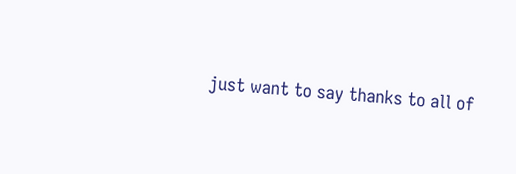just want to say thanks to all of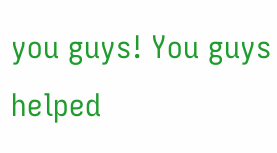you guys! You guys helped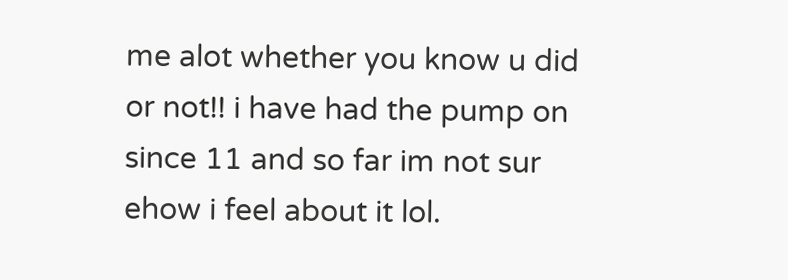me alot whether you know u did or not!! i have had the pump on since 11 and so far im not sur ehow i feel about it lol.